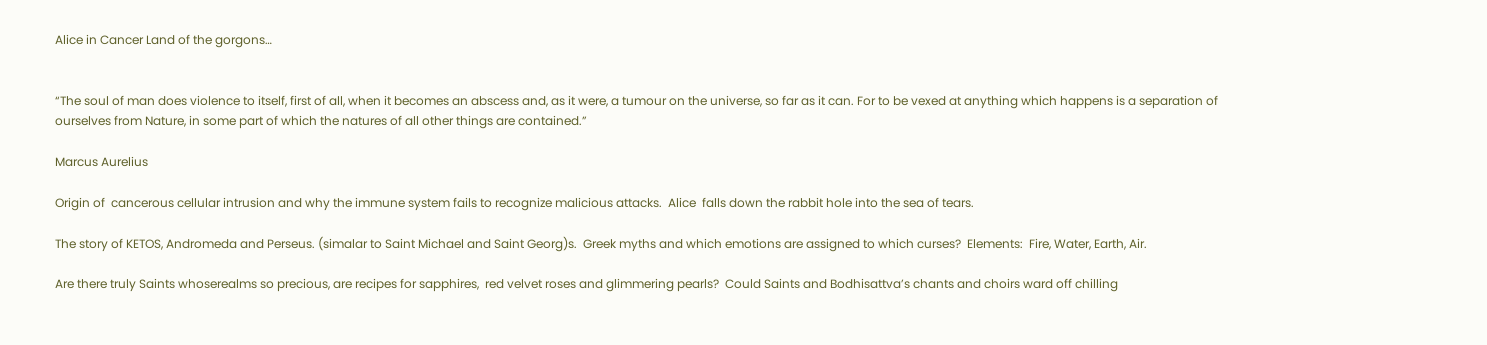Alice in Cancer Land of the gorgons…


“The soul of man does violence to itself, first of all, when it becomes an abscess and, as it were, a tumour on the universe, so far as it can. For to be vexed at anything which happens is a separation of ourselves from Nature, in some part of which the natures of all other things are contained.”

Marcus Aurelius

Origin of  cancerous cellular intrusion and why the immune system fails to recognize malicious attacks.  Alice  falls down the rabbit hole into the sea of tears.

The story of KETOS, Andromeda and Perseus. (simalar to Saint Michael and Saint Georg)s.  Greek myths and which emotions are assigned to which curses?  Elements:  Fire, Water, Earth, Air.

Are there truly Saints whoserealms so precious, are recipes for sapphires,  red velvet roses and glimmering pearls?  Could Saints and Bodhisattva’s chants and choirs ward off chilling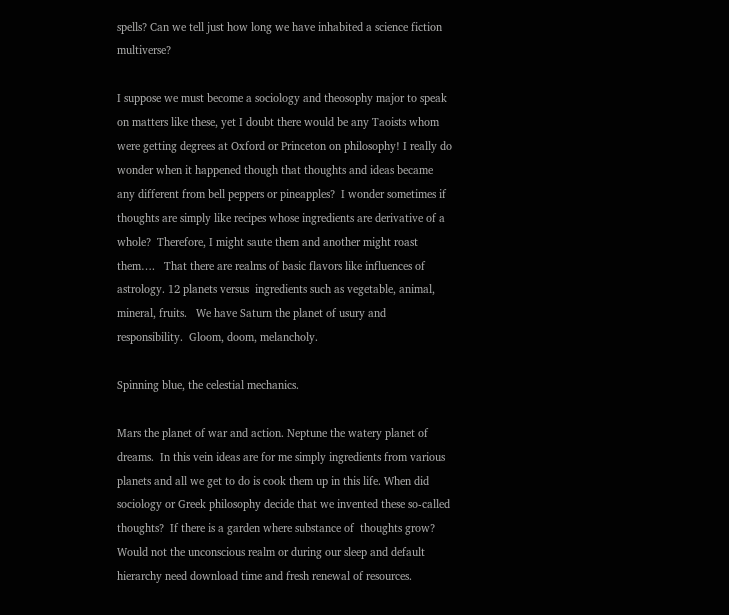spells? Can we tell just how long we have inhabited a science fiction multiverse?

I suppose we must become a sociology and theosophy major to speak on matters like these, yet I doubt there would be any Taoists whom were getting degrees at Oxford or Princeton on philosophy! I really do wonder when it happened though that thoughts and ideas became any different from bell peppers or pineapples?  I wonder sometimes if thoughts are simply like recipes whose ingredients are derivative of a whole?  Therefore, I might saute them and another might roast them….   That there are realms of basic flavors like influences of astrology. 12 planets versus  ingredients such as vegetable, animal, mineral, fruits.   We have Saturn the planet of usury and responsibility.  Gloom, doom, melancholy.

Spinning blue, the celestial mechanics.

Mars the planet of war and action. Neptune the watery planet of dreams.  In this vein ideas are for me simply ingredients from various planets and all we get to do is cook them up in this life. When did sociology or Greek philosophy decide that we invented these so-called thoughts?  If there is a garden where substance of  thoughts grow?  Would not the unconscious realm or during our sleep and default hierarchy need download time and fresh renewal of resources.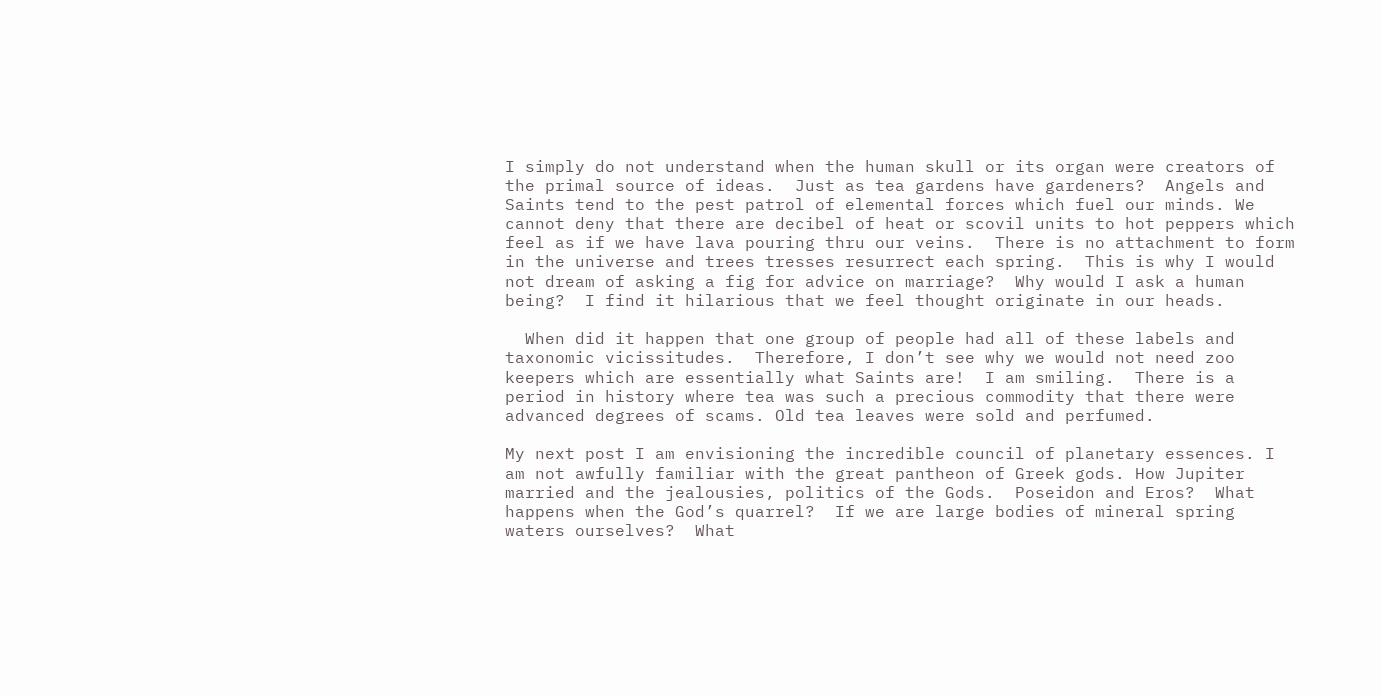I simply do not understand when the human skull or its organ were creators of the primal source of ideas.  Just as tea gardens have gardeners?  Angels and Saints tend to the pest patrol of elemental forces which fuel our minds. We cannot deny that there are decibel of heat or scovil units to hot peppers which feel as if we have lava pouring thru our veins.  There is no attachment to form in the universe and trees tresses resurrect each spring.  This is why I would not dream of asking a fig for advice on marriage?  Why would I ask a human being?  I find it hilarious that we feel thought originate in our heads.

  When did it happen that one group of people had all of these labels and taxonomic vicissitudes.  Therefore, I don’t see why we would not need zoo keepers which are essentially what Saints are!  I am smiling.  There is a period in history where tea was such a precious commodity that there were advanced degrees of scams. Old tea leaves were sold and perfumed.

My next post I am envisioning the incredible council of planetary essences. I am not awfully familiar with the great pantheon of Greek gods. How Jupiter married and the jealousies, politics of the Gods.  Poseidon and Eros?  What happens when the God’s quarrel?  If we are large bodies of mineral spring waters ourselves?  What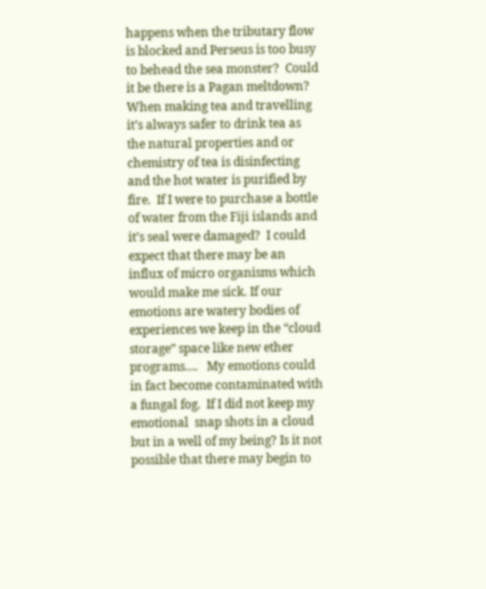happens when the tributary flow is blocked and Perseus is too busy to behead the sea monster?  Could it be there is a Pagan meltdown?  When making tea and travelling it’s always safer to drink tea as the natural properties and or chemistry of tea is disinfecting and the hot water is purified by fire.  If I were to purchase a bottle of water from the Fiji islands and it’s seal were damaged?  I could expect that there may be an influx of micro organisms which would make me sick. If our emotions are watery bodies of experiences we keep in the “cloud storage” space like new ether programs….   My emotions could in fact become contaminated with a fungal fog.  If I did not keep my emotional  snap shots in a cloud but in a well of my being? Is it not possible that there may begin to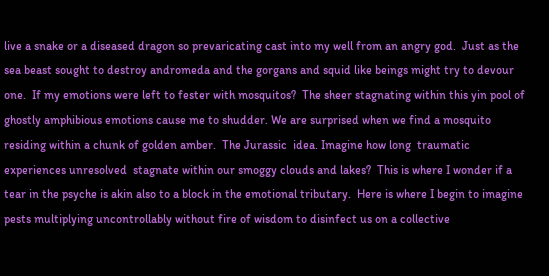live a snake or a diseased dragon so prevaricating cast into my well from an angry god.  Just as the sea beast sought to destroy andromeda and the gorgans and squid like beings might try to devour one.  If my emotions were left to fester with mosquitos?  The sheer stagnating within this yin pool of ghostly amphibious emotions cause me to shudder. We are surprised when we find a mosquito residing within a chunk of golden amber.  The Jurassic  idea. Imagine how long  traumatic experiences unresolved  stagnate within our smoggy clouds and lakes?  This is where I wonder if a tear in the psyche is akin also to a block in the emotional tributary.  Here is where I begin to imagine pests multiplying uncontrollably without fire of wisdom to disinfect us on a collective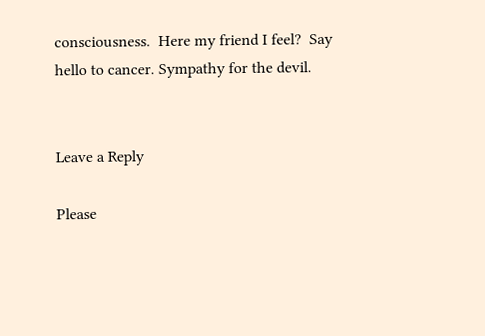consciousness.  Here my friend I feel?  Say hello to cancer. Sympathy for the devil.


Leave a Reply

Please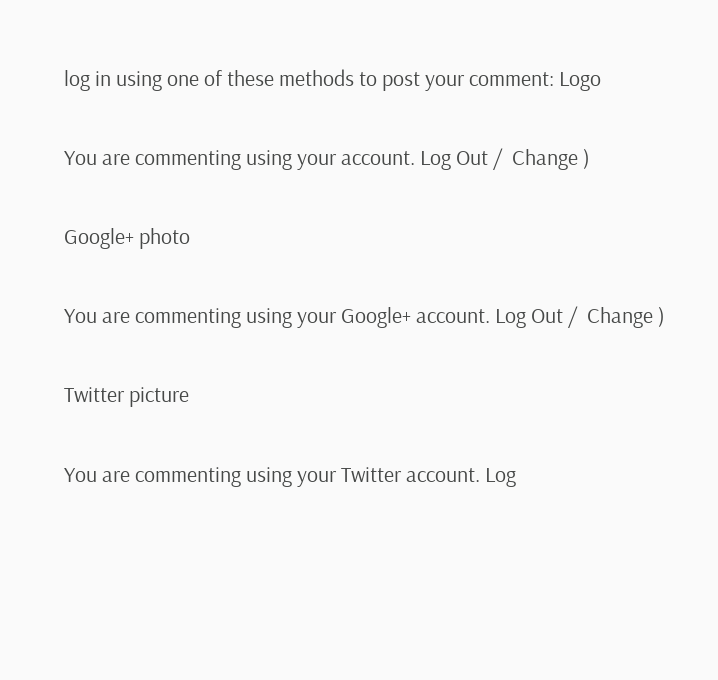log in using one of these methods to post your comment: Logo

You are commenting using your account. Log Out /  Change )

Google+ photo

You are commenting using your Google+ account. Log Out /  Change )

Twitter picture

You are commenting using your Twitter account. Log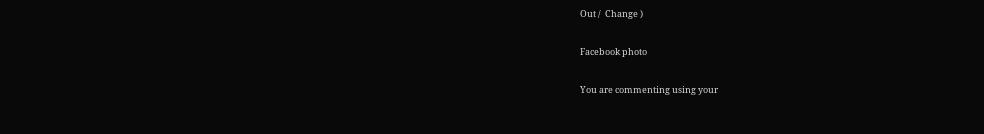Out /  Change )

Facebook photo

You are commenting using your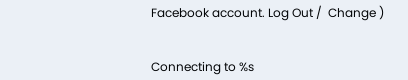Facebook account. Log Out /  Change )


Connecting to %s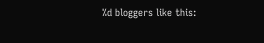%d bloggers like this: